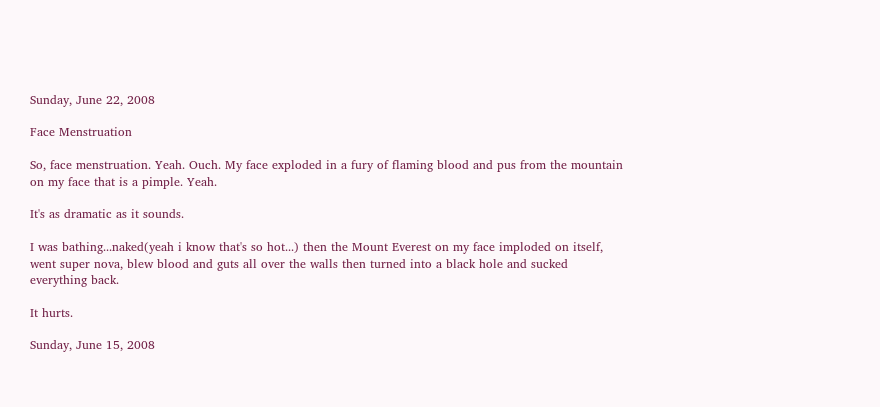Sunday, June 22, 2008

Face Menstruation

So, face menstruation. Yeah. Ouch. My face exploded in a fury of flaming blood and pus from the mountain on my face that is a pimple. Yeah.

It's as dramatic as it sounds.

I was bathing...naked(yeah i know that's so hot...) then the Mount Everest on my face imploded on itself, went super nova, blew blood and guts all over the walls then turned into a black hole and sucked everything back.

It hurts.

Sunday, June 15, 2008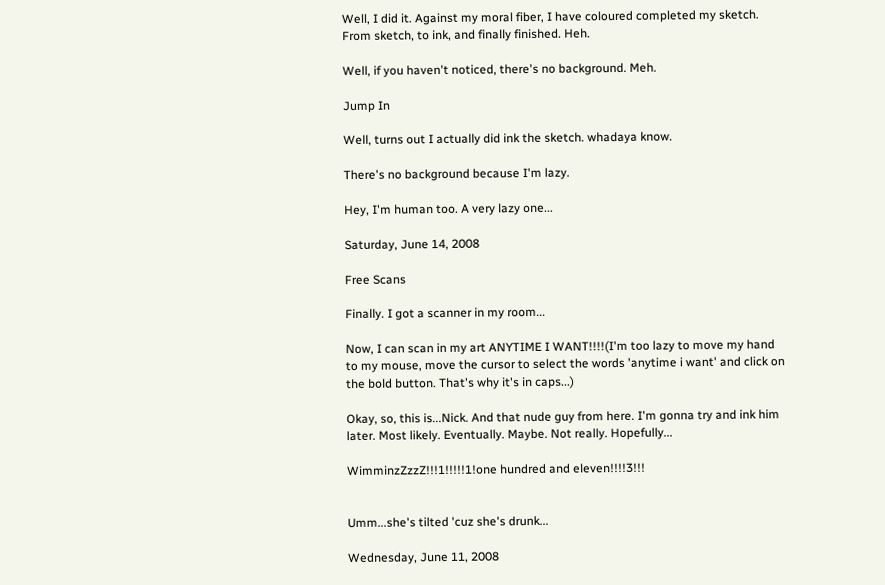Well, I did it. Against my moral fiber, I have coloured completed my sketch. From sketch, to ink, and finally finished. Heh.

Well, if you haven't noticed, there's no background. Meh.

Jump In

Well, turns out I actually did ink the sketch. whadaya know.

There's no background because I'm lazy.

Hey, I'm human too. A very lazy one...

Saturday, June 14, 2008

Free Scans

Finally. I got a scanner in my room...

Now, I can scan in my art ANYTIME I WANT!!!!(I'm too lazy to move my hand to my mouse, move the cursor to select the words 'anytime i want' and click on the bold button. That's why it's in caps...)

Okay, so, this is...Nick. And that nude guy from here. I'm gonna try and ink him later. Most likely. Eventually. Maybe. Not really. Hopefully...

WimminzZzzZ!!!1!!!!!1!one hundred and eleven!!!!3!!!


Umm...she's tilted 'cuz she's drunk...

Wednesday, June 11, 2008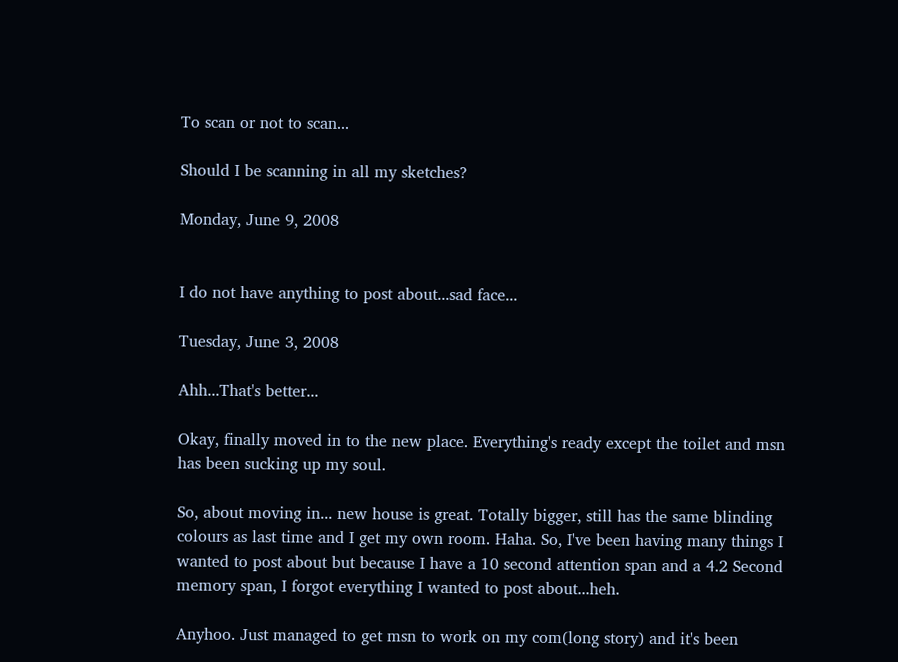To scan or not to scan...

Should I be scanning in all my sketches?

Monday, June 9, 2008


I do not have anything to post about...sad face...

Tuesday, June 3, 2008

Ahh...That's better...

Okay, finally moved in to the new place. Everything's ready except the toilet and msn has been sucking up my soul.

So, about moving in... new house is great. Totally bigger, still has the same blinding colours as last time and I get my own room. Haha. So, I've been having many things I wanted to post about but because I have a 10 second attention span and a 4.2 Second memory span, I forgot everything I wanted to post about...heh.

Anyhoo. Just managed to get msn to work on my com(long story) and it's been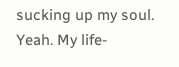sucking up my soul. Yeah. My life-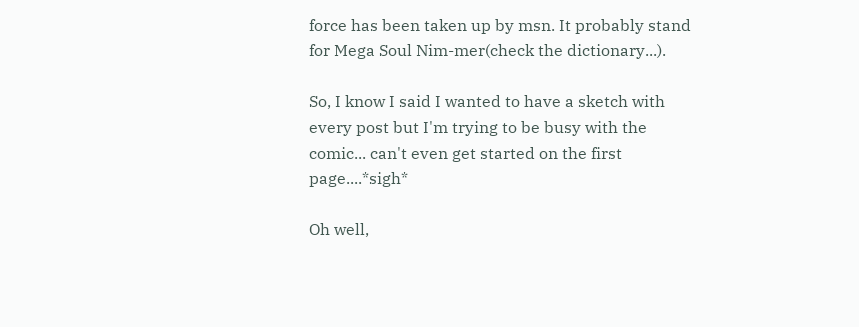force has been taken up by msn. It probably stand for Mega Soul Nim-mer(check the dictionary...).

So, I know I said I wanted to have a sketch with every post but I'm trying to be busy with the comic... can't even get started on the first page....*sigh*

Oh well,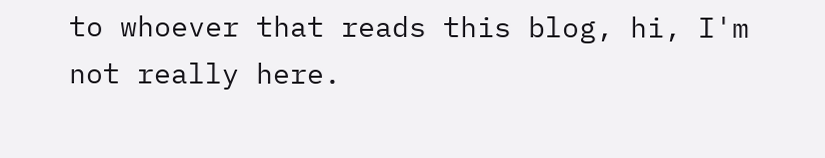to whoever that reads this blog, hi, I'm not really here.